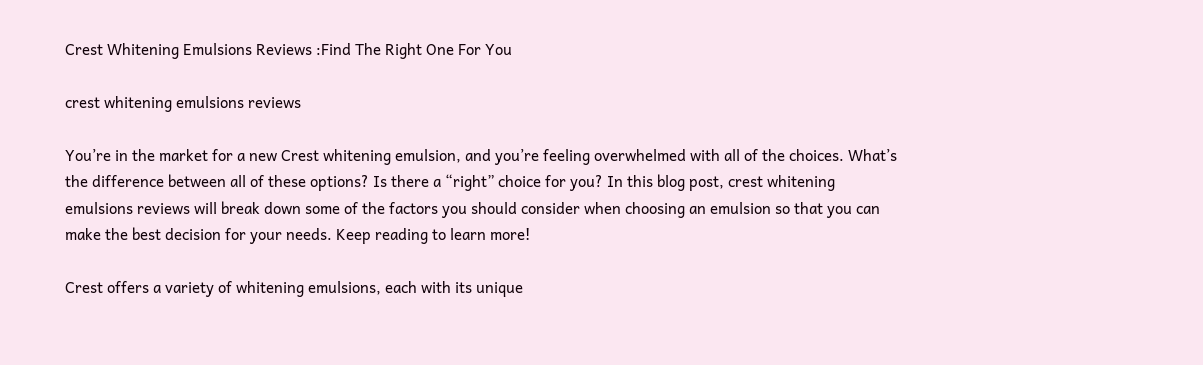Crest Whitening Emulsions Reviews :Find The Right One For You

crest whitening emulsions reviews

You’re in the market for a new Crest whitening emulsion, and you’re feeling overwhelmed with all of the choices. What’s the difference between all of these options? Is there a “right” choice for you? In this blog post, crest whitening emulsions reviews will break down some of the factors you should consider when choosing an emulsion so that you can make the best decision for your needs. Keep reading to learn more!

Crest offers a variety of whitening emulsions, each with its unique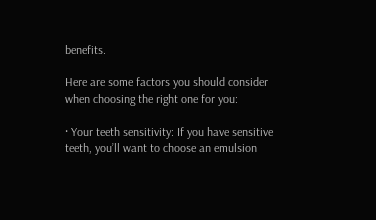benefits.

Here are some factors you should consider when choosing the right one for you:

· Your teeth sensitivity: If you have sensitive teeth, you’ll want to choose an emulsion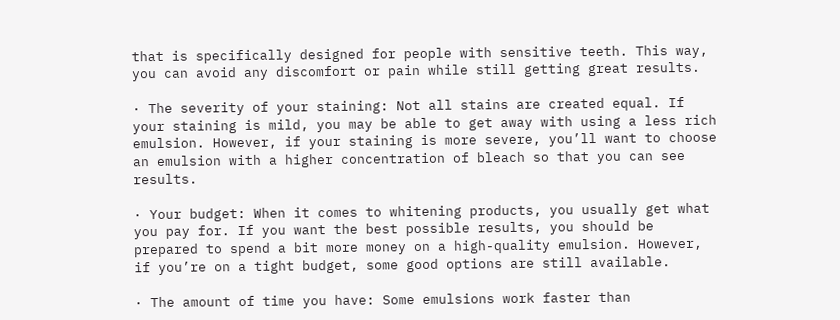that is specifically designed for people with sensitive teeth. This way, you can avoid any discomfort or pain while still getting great results.

· The severity of your staining: Not all stains are created equal. If your staining is mild, you may be able to get away with using a less rich emulsion. However, if your staining is more severe, you’ll want to choose an emulsion with a higher concentration of bleach so that you can see results.

· Your budget: When it comes to whitening products, you usually get what you pay for. If you want the best possible results, you should be prepared to spend a bit more money on a high-quality emulsion. However, if you’re on a tight budget, some good options are still available.

· The amount of time you have: Some emulsions work faster than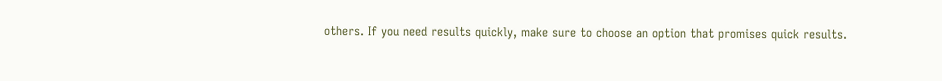others. If you need results quickly, make sure to choose an option that promises quick results.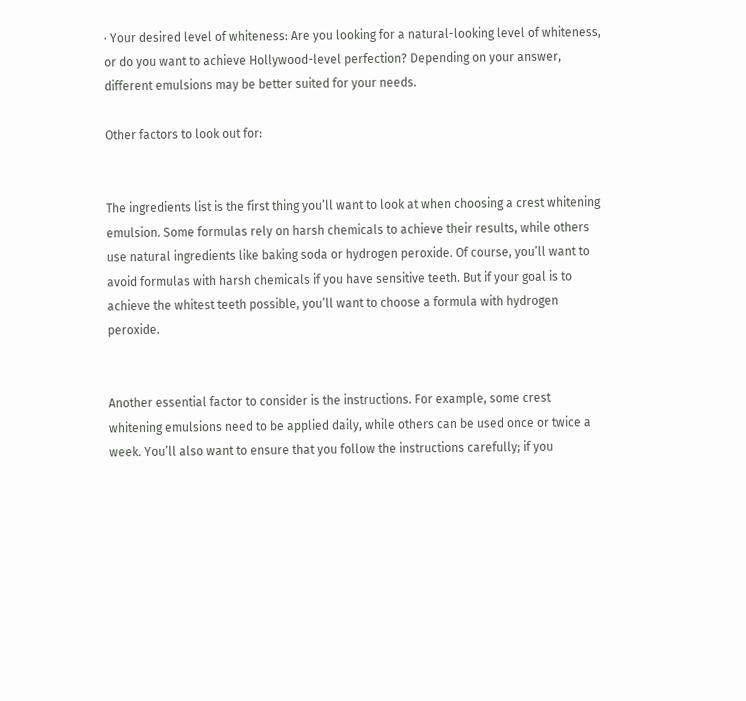· Your desired level of whiteness: Are you looking for a natural-looking level of whiteness, or do you want to achieve Hollywood-level perfection? Depending on your answer, different emulsions may be better suited for your needs.

Other factors to look out for:


The ingredients list is the first thing you’ll want to look at when choosing a crest whitening emulsion. Some formulas rely on harsh chemicals to achieve their results, while others use natural ingredients like baking soda or hydrogen peroxide. Of course, you’ll want to avoid formulas with harsh chemicals if you have sensitive teeth. But if your goal is to achieve the whitest teeth possible, you’ll want to choose a formula with hydrogen peroxide.


Another essential factor to consider is the instructions. For example, some crest whitening emulsions need to be applied daily, while others can be used once or twice a week. You’ll also want to ensure that you follow the instructions carefully; if you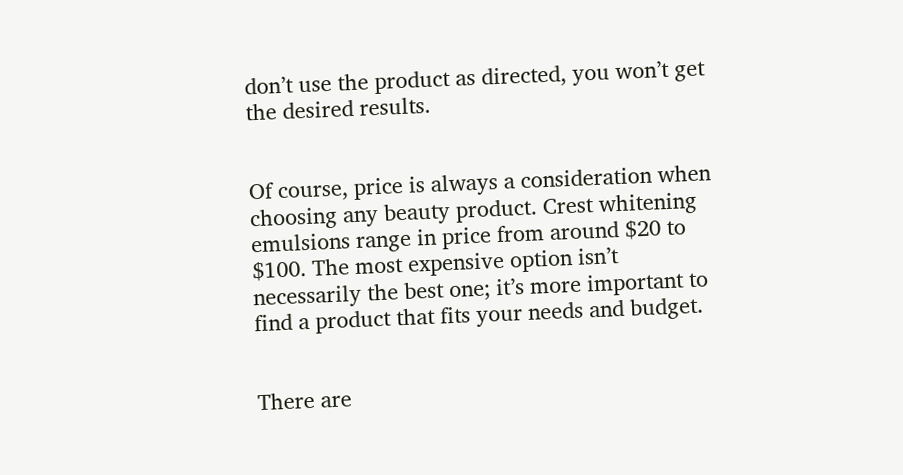don’t use the product as directed, you won’t get the desired results.


Of course, price is always a consideration when choosing any beauty product. Crest whitening emulsions range in price from around $20 to $100. The most expensive option isn’t necessarily the best one; it’s more important to find a product that fits your needs and budget.


There are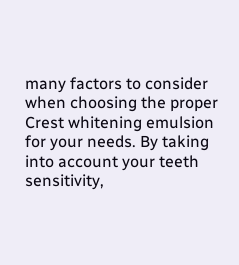many factors to consider when choosing the proper Crest whitening emulsion for your needs. By taking into account your teeth sensitivity,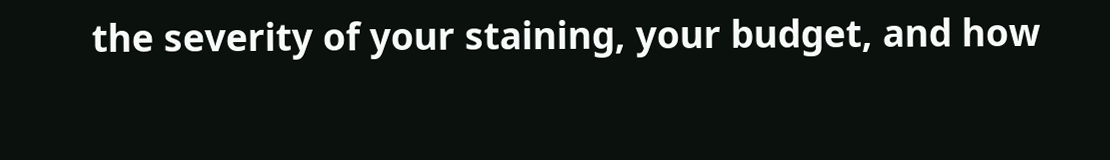the severity of your staining, your budget, and how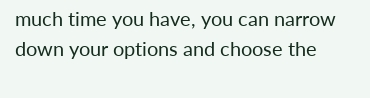much time you have, you can narrow down your options and choose the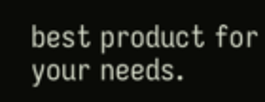best product for your needs.